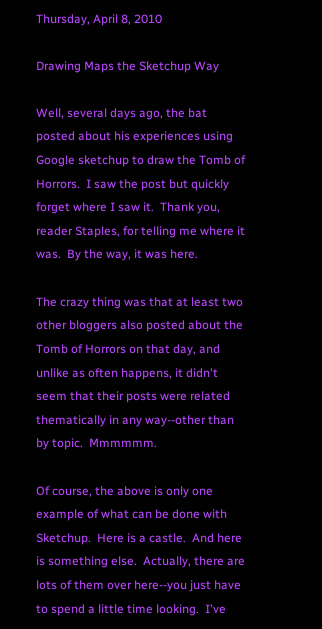Thursday, April 8, 2010

Drawing Maps the Sketchup Way

Well, several days ago, the bat posted about his experiences using Google sketchup to draw the Tomb of Horrors.  I saw the post but quickly forget where I saw it.  Thank you, reader Staples, for telling me where it was.  By the way, it was here.

The crazy thing was that at least two other bloggers also posted about the Tomb of Horrors on that day, and unlike as often happens, it didn't seem that their posts were related thematically in any way--other than by topic.  Mmmmmm.

Of course, the above is only one example of what can be done with Sketchup.  Here is a castle.  And here is something else.  Actually, there are lots of them over here--you just have to spend a little time looking.  I've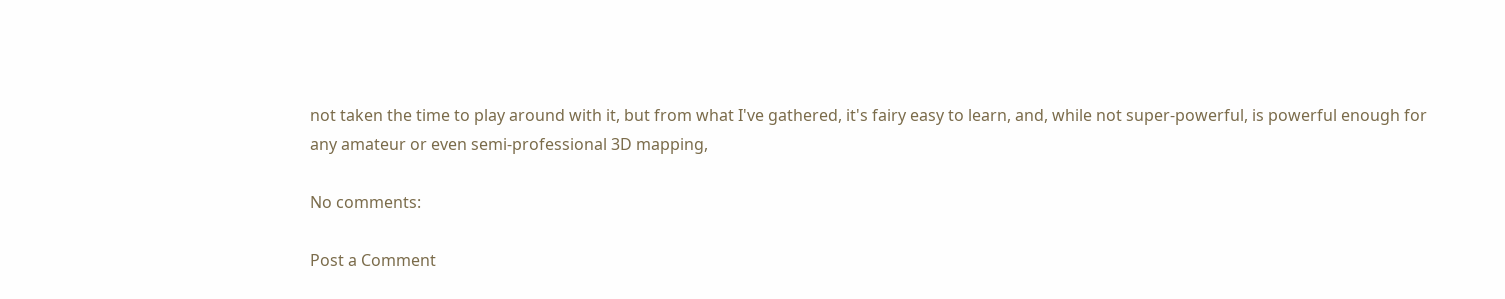not taken the time to play around with it, but from what I've gathered, it's fairy easy to learn, and, while not super-powerful, is powerful enough for any amateur or even semi-professional 3D mapping,

No comments:

Post a Comment